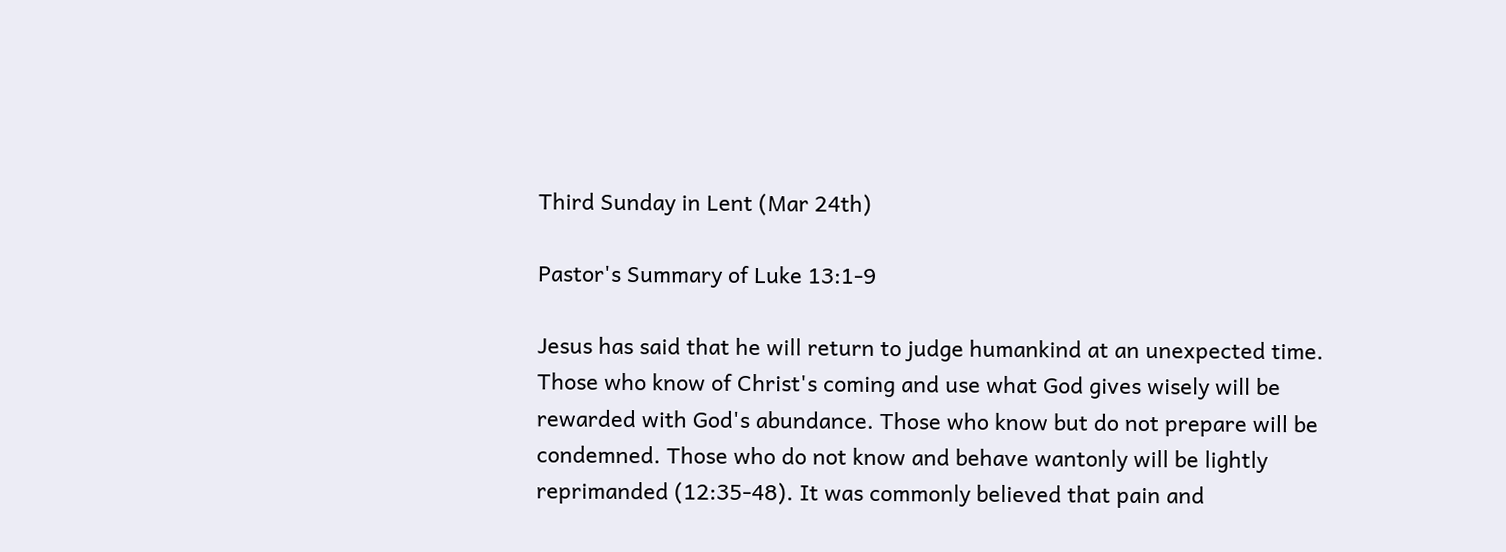Third Sunday in Lent (Mar 24th)

Pastor's Summary of Luke 13:1-9

Jesus has said that he will return to judge humankind at an unexpected time. Those who know of Christ's coming and use what God gives wisely will be rewarded with God's abundance. Those who know but do not prepare will be condemned. Those who do not know and behave wantonly will be lightly reprimanded (12:35-48). It was commonly believed that pain and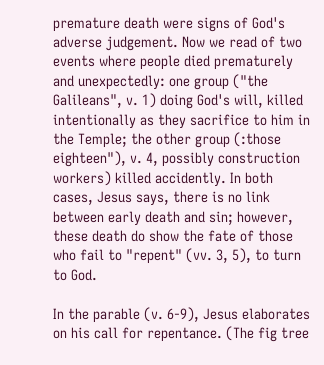premature death were signs of God's adverse judgement. Now we read of two events where people died prematurely and unexpectedly: one group ("the Galileans", v. 1) doing God's will, killed intentionally as they sacrifice to him in the Temple; the other group (:those eighteen"), v. 4, possibly construction workers) killed accidently. In both cases, Jesus says, there is no link between early death and sin; however, these death do show the fate of those who fail to "repent" (vv. 3, 5), to turn to God.

In the parable (v. 6-9), Jesus elaborates on his call for repentance. (The fig tree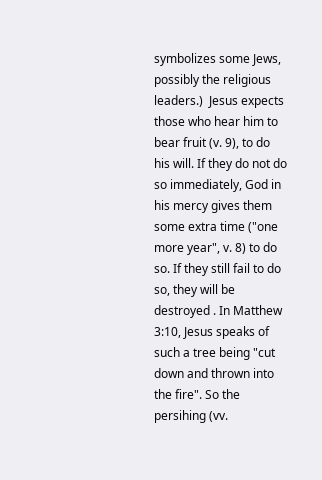symbolizes some Jews, possibly the religious leaders.)  Jesus expects those who hear him to bear fruit (v. 9), to do his will. If they do not do so immediately, God in his mercy gives them some extra time ("one more year", v. 8) to do so. If they still fail to do so, they will be destroyed . In Matthew 3:10, Jesus speaks of such a tree being "cut down and thrown into the fire". So the persihing (vv.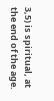3,5) is spiritual, at the end of the age.